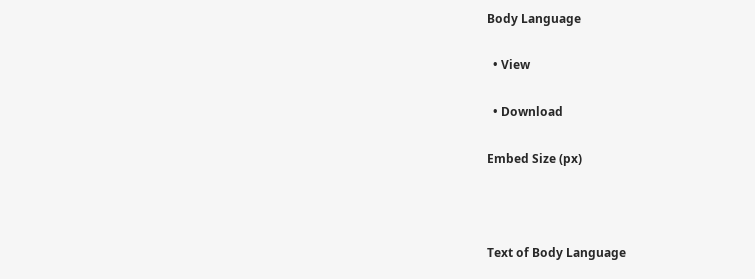Body Language

  • View

  • Download

Embed Size (px)



Text of Body Language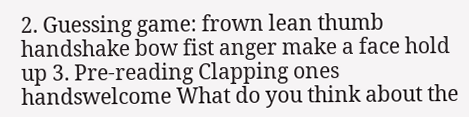2. Guessing game: frown lean thumb handshake bow fist anger make a face hold up 3. Pre-reading Clapping ones handswelcome What do you think about the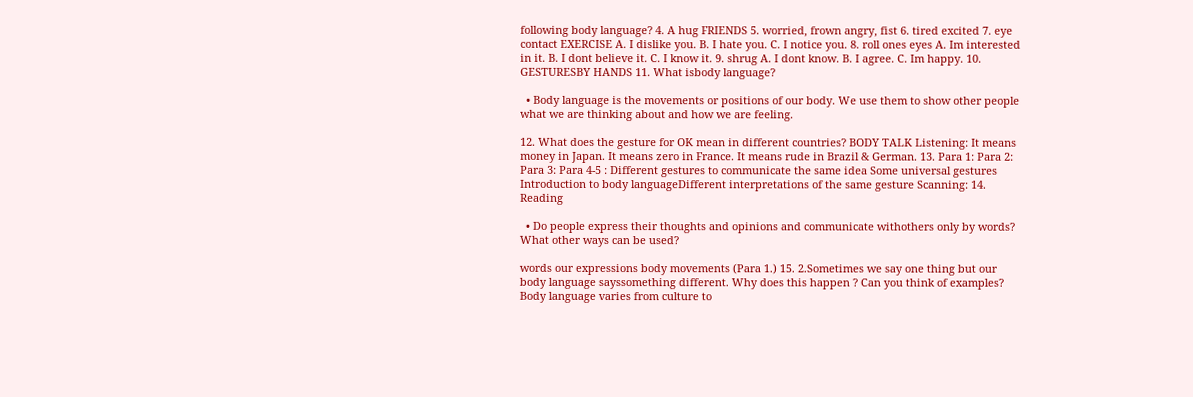following body language? 4. A hug FRIENDS 5. worried, frown angry, fist 6. tired excited 7. eye contact EXERCISE A. I dislike you. B. I hate you. C. I notice you. 8. roll ones eyes A. Im interested in it. B. I dont believe it. C. I know it. 9. shrug A. I dont know. B. I agree. C. Im happy. 10. GESTURESBY HANDS 11. What isbody language?

  • Body language is the movements or positions of our body. We use them to show other people what we are thinking about and how we are feeling.

12. What does the gesture for OK mean in different countries? BODY TALK Listening: It means money in Japan. It means zero in France. It means rude in Brazil & German. 13. Para 1: Para 2: Para 3: Para 4-5 : Different gestures to communicate the same idea Some universal gestures Introduction to body languageDifferent interpretations of the same gesture Scanning: 14. Reading

  • Do people express their thoughts and opinions and communicate withothers only by words? What other ways can be used?

words our expressions body movements (Para 1.) 15. 2.Sometimes we say one thing but our body language sayssomething different. Why does this happen ? Can you think of examples? Body language varies from culture to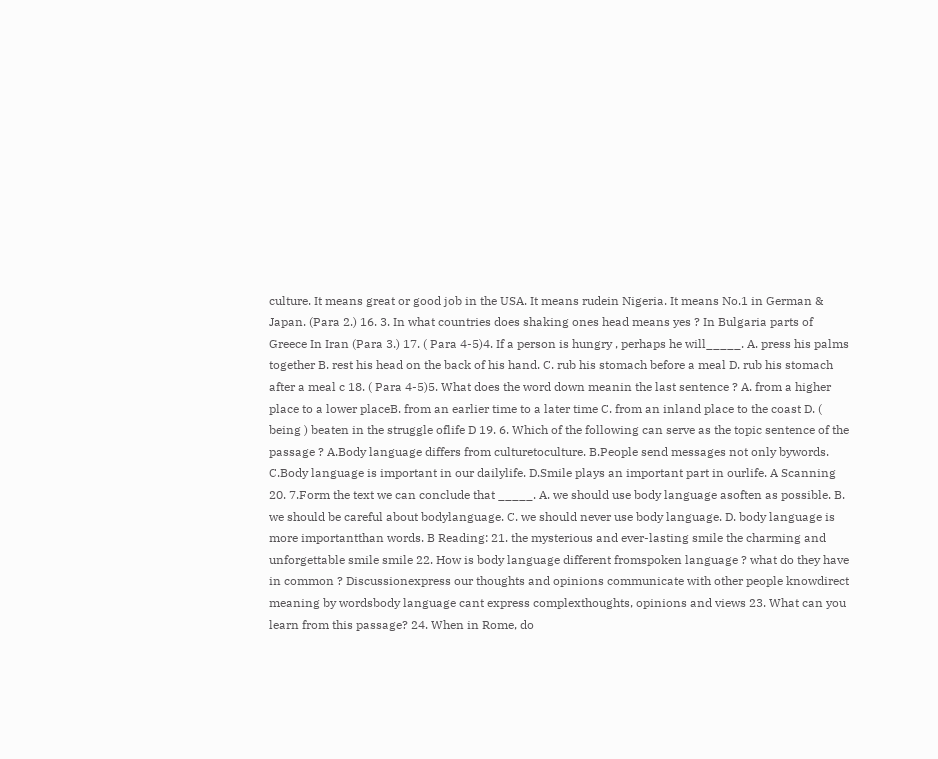culture. It means great or good job in the USA. It means rudein Nigeria. It means No.1 in German & Japan. (Para 2.) 16. 3. In what countries does shaking ones head means yes ? In Bulgaria parts of Greece In Iran (Para 3.) 17. ( Para 4-5)4. If a person is hungry , perhaps he will_____. A. press his palms together B. rest his head on the back of his hand. C. rub his stomach before a meal D. rub his stomach after a meal c 18. ( Para 4-5)5. What does the word down meanin the last sentence ? A. from a higher place to a lower placeB. from an earlier time to a later time C. from an inland place to the coast D. ( being ) beaten in the struggle oflife D 19. 6. Which of the following can serve as the topic sentence of the passage ? A.Body language differs from culturetoculture. B.People send messages not only bywords. C.Body language is important in our dailylife. D.Smile plays an important part in ourlife. A Scanning 20. 7.Form the text we can conclude that _____. A. we should use body language asoften as possible. B. we should be careful about bodylanguage. C. we should never use body language. D. body language is more importantthan words. B Reading: 21. the mysterious and ever-lasting smile the charming and unforgettable smile smile 22. How is body language different fromspoken language ? what do they have in common ? Discussionexpress our thoughts and opinions communicate with other people knowdirect meaning by wordsbody language cant express complexthoughts, opinions and views 23. What can you learn from this passage? 24. When in Rome, do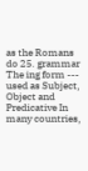as the Romans do 25. grammar The ing form --- used as Subject, Object and Predicative In many countries,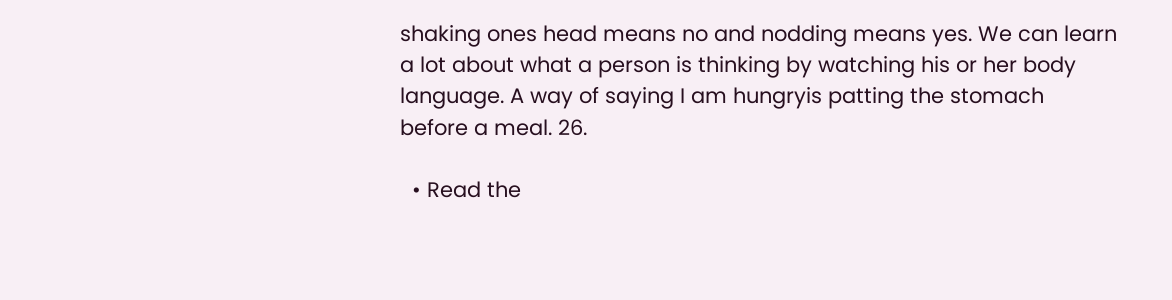shaking ones head means no and nodding means yes. We can learn a lot about what a person is thinking by watching his or her body language. A way of saying I am hungryis patting the stomach before a meal. 26.

  • Read the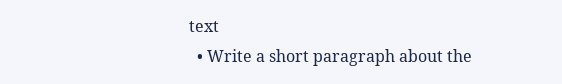text
  • Write a short paragraph about the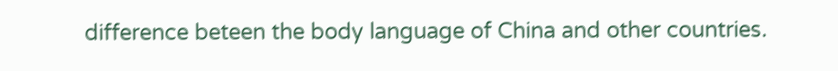difference beteen the body language of China and other countries.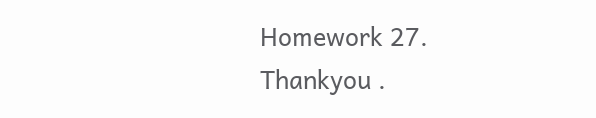Homework 27. Thankyou .